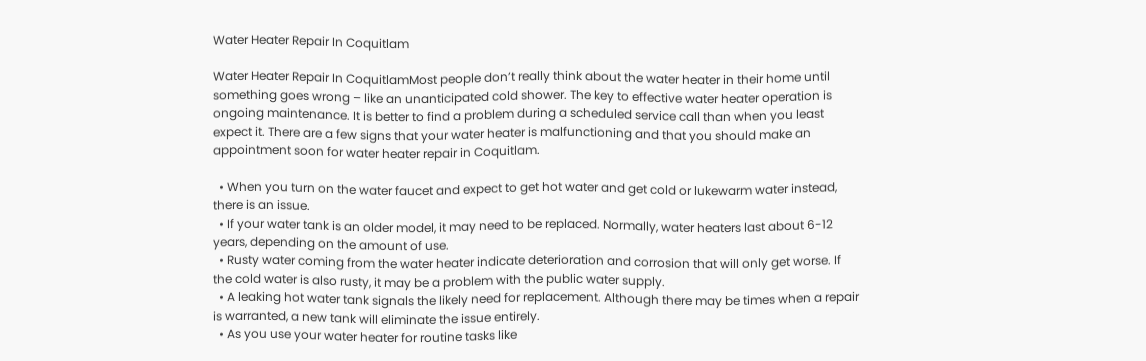Water Heater Repair In Coquitlam

Water Heater Repair In CoquitlamMost people don’t really think about the water heater in their home until something goes wrong – like an unanticipated cold shower. The key to effective water heater operation is ongoing maintenance. It is better to find a problem during a scheduled service call than when you least expect it. There are a few signs that your water heater is malfunctioning and that you should make an appointment soon for water heater repair in Coquitlam.

  • When you turn on the water faucet and expect to get hot water and get cold or lukewarm water instead, there is an issue.
  • If your water tank is an older model, it may need to be replaced. Normally, water heaters last about 6-12 years, depending on the amount of use.
  • Rusty water coming from the water heater indicate deterioration and corrosion that will only get worse. If the cold water is also rusty, it may be a problem with the public water supply.
  • A leaking hot water tank signals the likely need for replacement. Although there may be times when a repair is warranted, a new tank will eliminate the issue entirely.
  • As you use your water heater for routine tasks like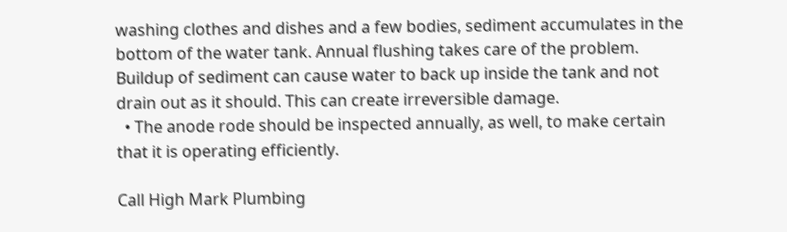washing clothes and dishes and a few bodies, sediment accumulates in the bottom of the water tank. Annual flushing takes care of the problem. Buildup of sediment can cause water to back up inside the tank and not drain out as it should. This can create irreversible damage.
  • The anode rode should be inspected annually, as well, to make certain that it is operating efficiently.

Call High Mark Plumbing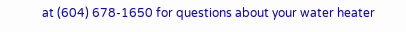at (604) 678-1650 for questions about your water heater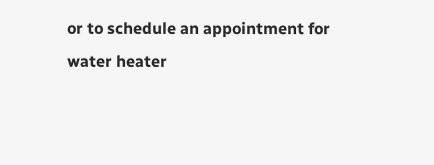or to schedule an appointment for water heater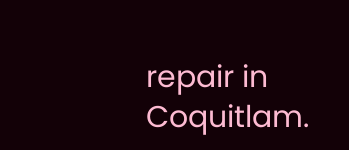repair in Coquitlam.